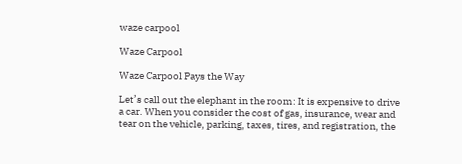waze carpool

Waze Carpool

Waze Carpool Pays the Way

Let’s call out the elephant in the room: It is expensive to drive a car. When you consider the cost of gas, insurance, wear and tear on the vehicle, parking, taxes, tires, and registration, the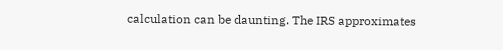calculation can be daunting. The IRS approximates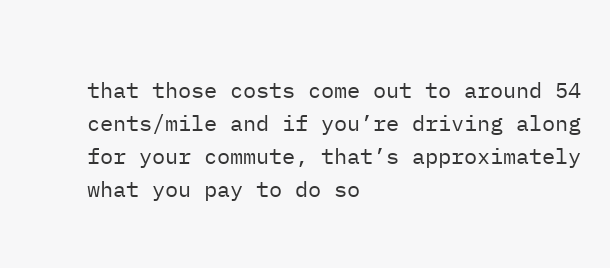that those costs come out to around 54 cents/mile and if you’re driving along for your commute, that’s approximately what you pay to do so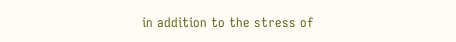in addition to the stress of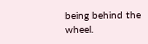being behind the wheel.